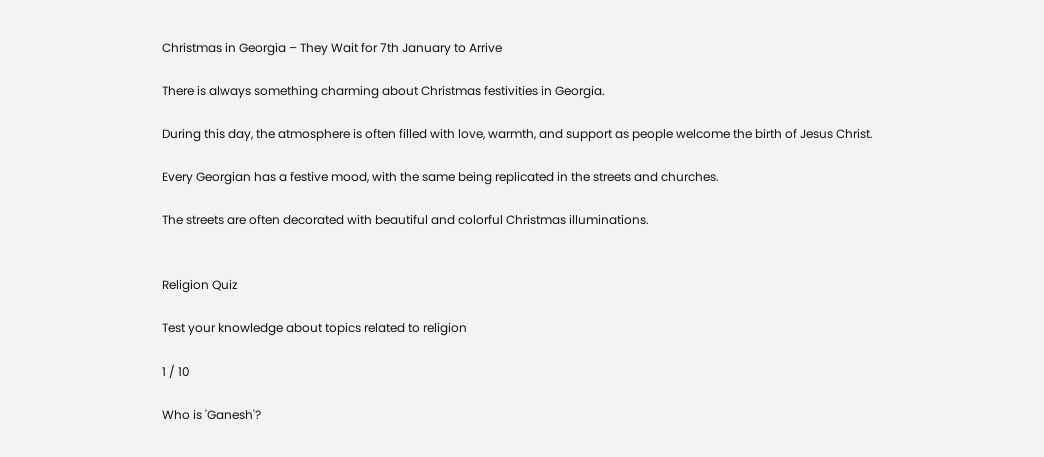Christmas in Georgia – They Wait for 7th January to Arrive

There is always something charming about Christmas festivities in Georgia.

During this day, the atmosphere is often filled with love, warmth, and support as people welcome the birth of Jesus Christ.

Every Georgian has a festive mood, with the same being replicated in the streets and churches.

The streets are often decorated with beautiful and colorful Christmas illuminations.


Religion Quiz

Test your knowledge about topics related to religion

1 / 10

Who is 'Ganesh'?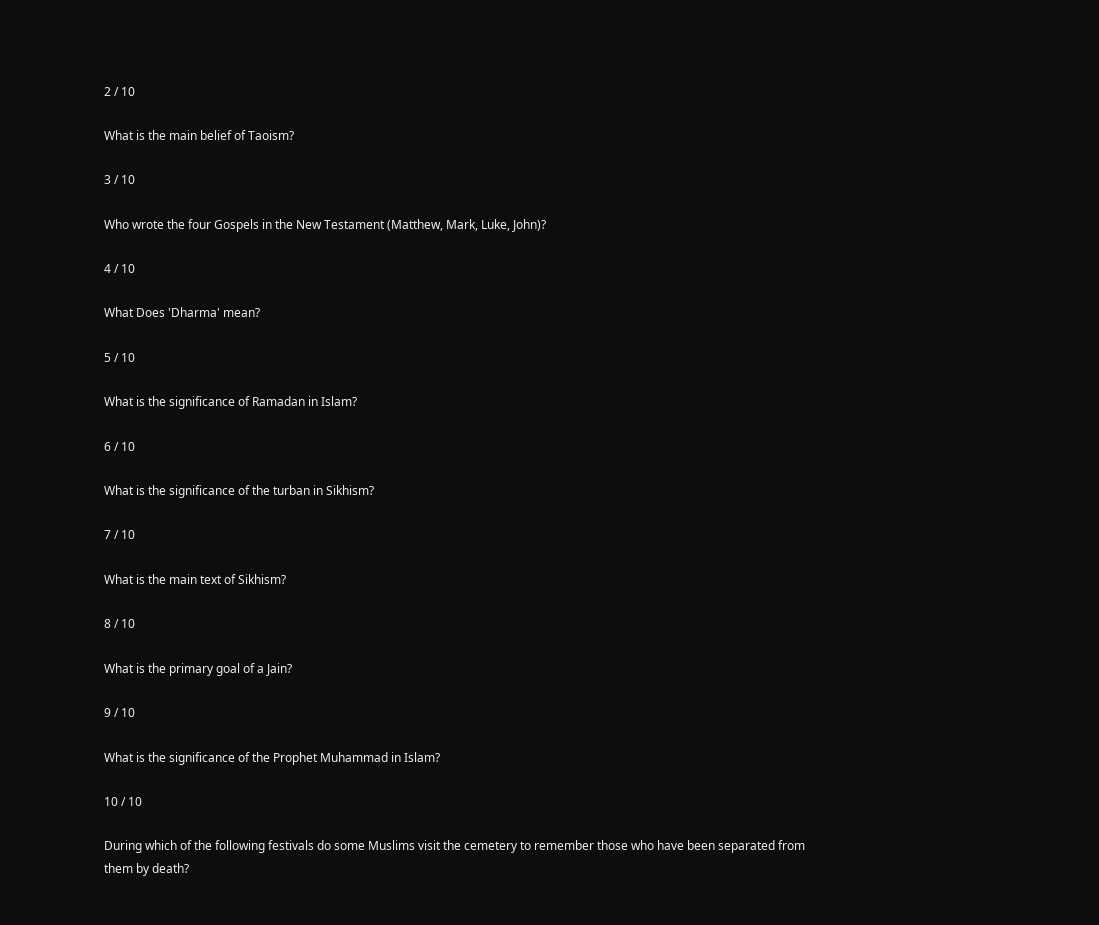2 / 10

What is the main belief of Taoism?

3 / 10

Who wrote the four Gospels in the New Testament (Matthew, Mark, Luke, John)?

4 / 10

What Does 'Dharma' mean?

5 / 10

What is the significance of Ramadan in Islam?

6 / 10

What is the significance of the turban in Sikhism?

7 / 10

What is the main text of Sikhism?

8 / 10

What is the primary goal of a Jain?

9 / 10

What is the significance of the Prophet Muhammad in Islam?

10 / 10

During which of the following festivals do some Muslims visit the cemetery to remember those who have been separated from them by death?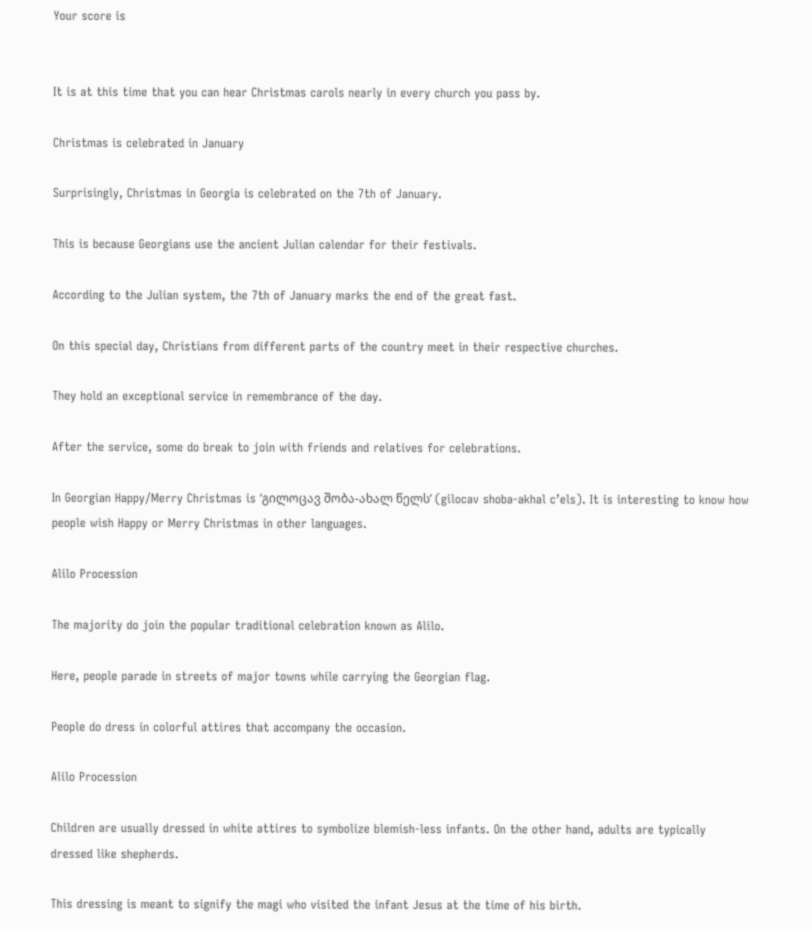Your score is


It is at this time that you can hear Christmas carols nearly in every church you pass by.

Christmas is celebrated in January

Surprisingly, Christmas in Georgia is celebrated on the 7th of January.

This is because Georgians use the ancient Julian calendar for their festivals.

According to the Julian system, the 7th of January marks the end of the great fast.

On this special day, Christians from different parts of the country meet in their respective churches.

They hold an exceptional service in remembrance of the day.

After the service, some do break to join with friends and relatives for celebrations.

In Georgian Happy/Merry Christmas is ‘გილოცავ შობა-ახალ წელს’ (gilocav shoba-akhal c’els). It is interesting to know how people wish Happy or Merry Christmas in other languages.

Alilo Procession

The majority do join the popular traditional celebration known as Alilo.

Here, people parade in streets of major towns while carrying the Georgian flag.

People do dress in colorful attires that accompany the occasion.

Alilo Procession

Children are usually dressed in white attires to symbolize blemish-less infants. On the other hand, adults are typically dressed like shepherds.

This dressing is meant to signify the magi who visited the infant Jesus at the time of his birth.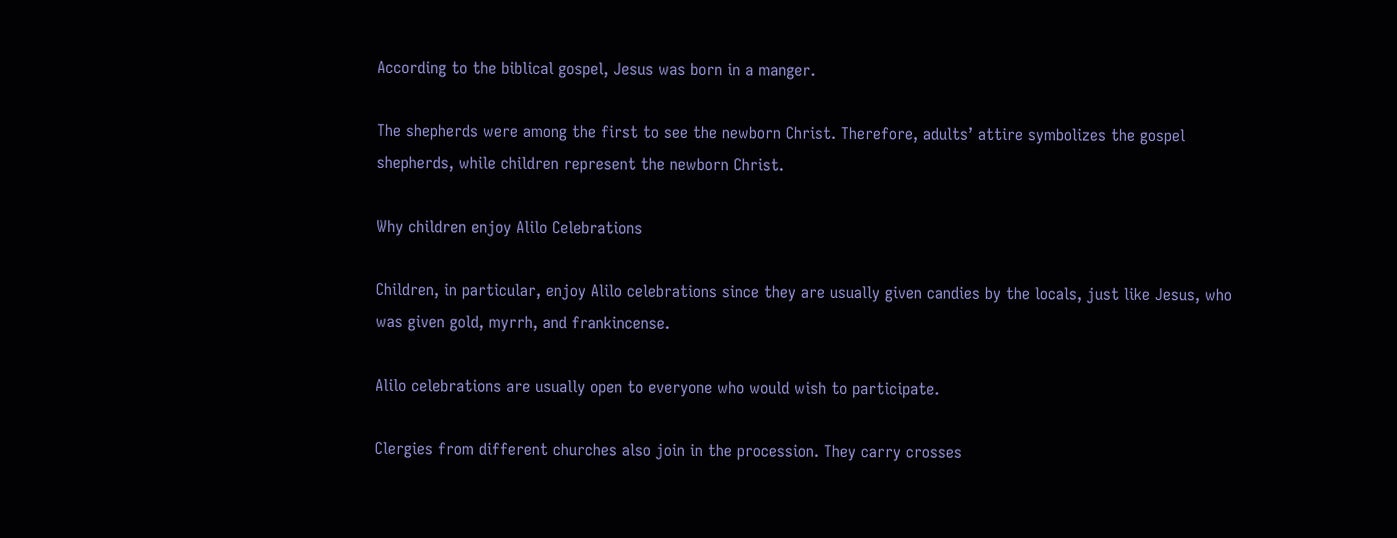According to the biblical gospel, Jesus was born in a manger.

The shepherds were among the first to see the newborn Christ. Therefore, adults’ attire symbolizes the gospel shepherds, while children represent the newborn Christ.

Why children enjoy Alilo Celebrations

Children, in particular, enjoy Alilo celebrations since they are usually given candies by the locals, just like Jesus, who was given gold, myrrh, and frankincense.

Alilo celebrations are usually open to everyone who would wish to participate.

Clergies from different churches also join in the procession. They carry crosses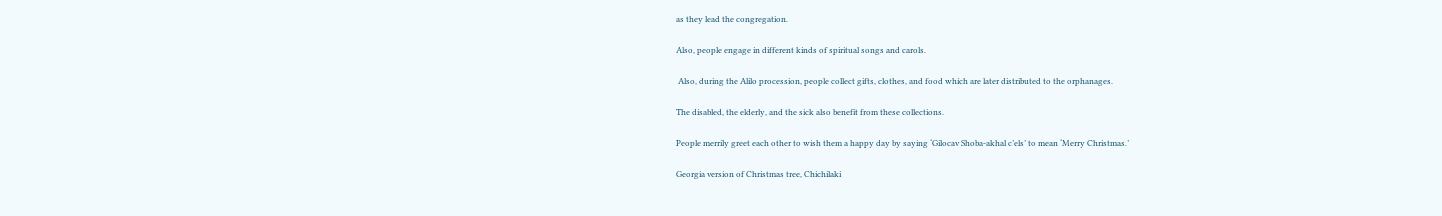as they lead the congregation.

Also, people engage in different kinds of spiritual songs and carols.

 Also, during the Alilo procession, people collect gifts, clothes, and food which are later distributed to the orphanages.

The disabled, the elderly, and the sick also benefit from these collections.

People merrily greet each other to wish them a happy day by saying ‘Gilocav Shoba-akhal c’els’ to mean ‘Merry Christmas.’

Georgia version of Christmas tree, Chichilaki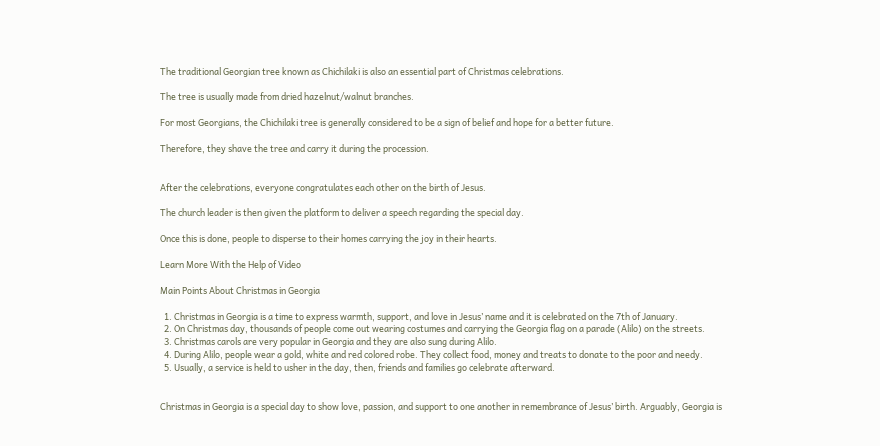The traditional Georgian tree known as Chichilaki is also an essential part of Christmas celebrations.

The tree is usually made from dried hazelnut/walnut branches.

For most Georgians, the Chichilaki tree is generally considered to be a sign of belief and hope for a better future.

Therefore, they shave the tree and carry it during the procession.


After the celebrations, everyone congratulates each other on the birth of Jesus.

The church leader is then given the platform to deliver a speech regarding the special day.

Once this is done, people to disperse to their homes carrying the joy in their hearts.

Learn More With the Help of Video

Main Points About Christmas in Georgia

  1. Christmas in Georgia is a time to express warmth, support, and love in Jesus’ name and it is celebrated on the 7th of January.
  2. On Christmas day, thousands of people come out wearing costumes and carrying the Georgia flag on a parade (Alilo) on the streets.
  3. Christmas carols are very popular in Georgia and they are also sung during Alilo.
  4. During Alilo, people wear a gold, white and red colored robe. They collect food, money and treats to donate to the poor and needy.
  5. Usually, a service is held to usher in the day, then, friends and families go celebrate afterward.


Christmas in Georgia is a special day to show love, passion, and support to one another in remembrance of Jesus’ birth. Arguably, Georgia is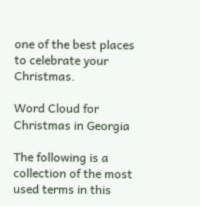one of the best places to celebrate your Christmas.

Word Cloud for Christmas in Georgia

The following is a collection of the most used terms in this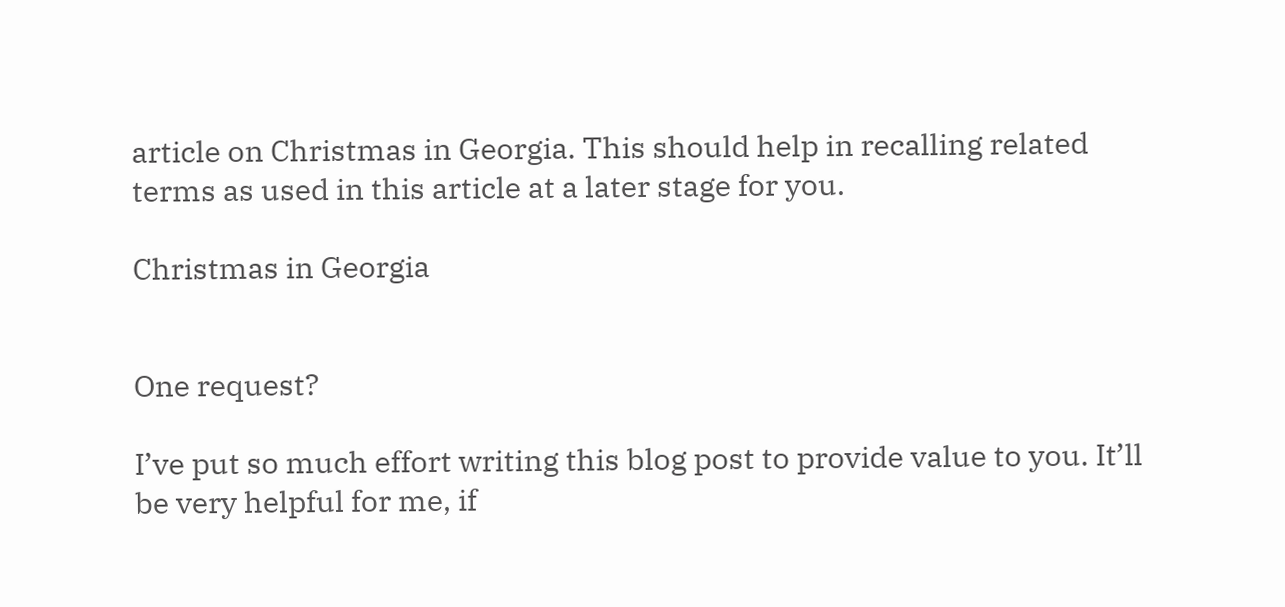article on Christmas in Georgia. This should help in recalling related terms as used in this article at a later stage for you.

Christmas in Georgia


One request?

I’ve put so much effort writing this blog post to provide value to you. It’ll be very helpful for me, if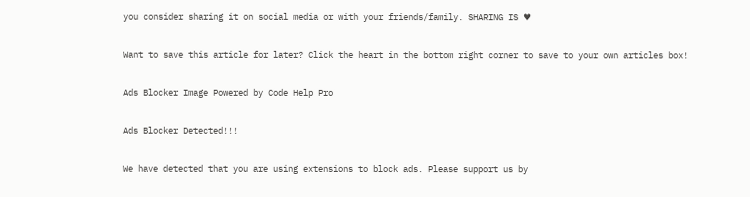you consider sharing it on social media or with your friends/family. SHARING IS ♥

Want to save this article for later? Click the heart in the bottom right corner to save to your own articles box!

Ads Blocker Image Powered by Code Help Pro

Ads Blocker Detected!!!

We have detected that you are using extensions to block ads. Please support us by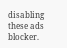disabling these ads blocker.